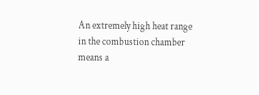An extremely high heat range in the combustion chamber means a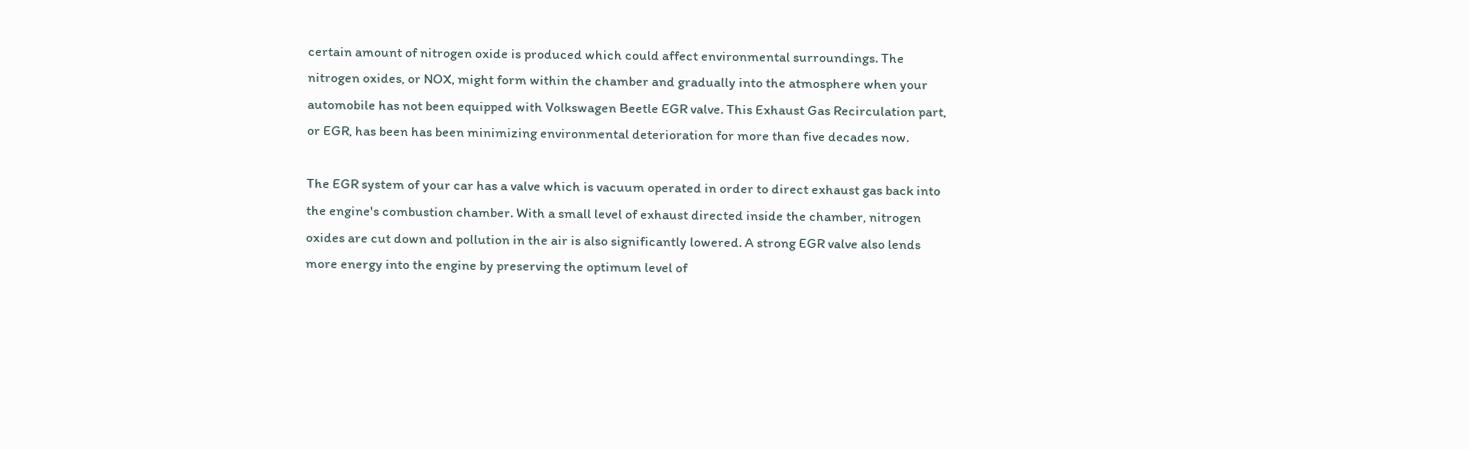certain amount of nitrogen oxide is produced which could affect environmental surroundings. The nitrogen oxides, or NOX, might form within the chamber and gradually into the atmosphere when your automobile has not been equipped with Volkswagen Beetle EGR valve. This Exhaust Gas Recirculation part, or EGR, has been has been minimizing environmental deterioration for more than five decades now.

The EGR system of your car has a valve which is vacuum operated in order to direct exhaust gas back into the engine's combustion chamber. With a small level of exhaust directed inside the chamber, nitrogen oxides are cut down and pollution in the air is also significantly lowered. A strong EGR valve also lends more energy into the engine by preserving the optimum level of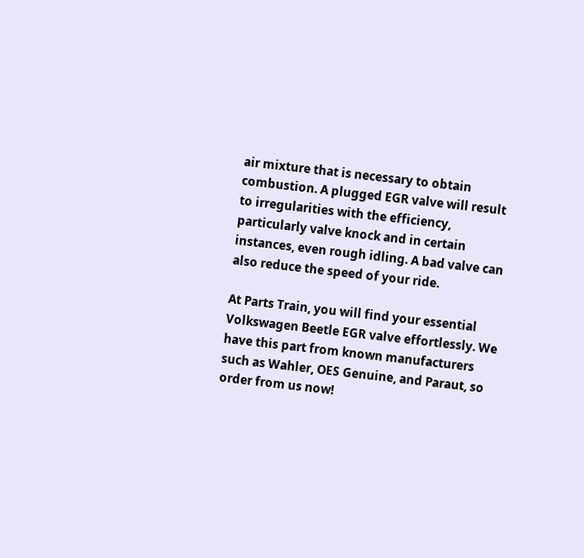air mixture that is necessary to obtain combustion. A plugged EGR valve will result to irregularities with the efficiency, particularly valve knock and in certain instances, even rough idling. A bad valve can also reduce the speed of your ride.

At Parts Train, you will find your essential Volkswagen Beetle EGR valve effortlessly. We have this part from known manufacturers such as Wahler, OES Genuine, and Paraut, so order from us now!